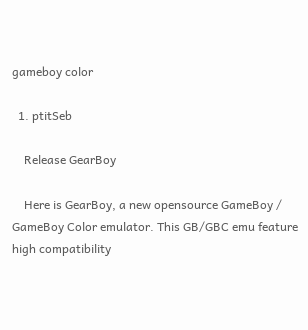gameboy color

  1. ptitSeb

    Release GearBoy

    Here is GearBoy, a new opensource GameBoy / GameBoy Color emulator. This GB/GBC emu feature high compatibility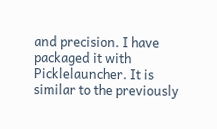and precision. I have packaged it with Picklelauncher. It is similar to the previously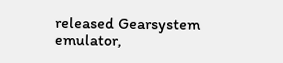released Gearsystem emulator,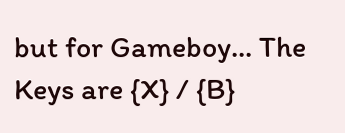but for Gameboy... The Keys are {X} / {B}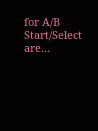for A/B Start/Select are...